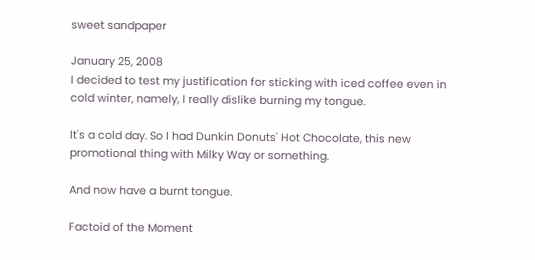sweet sandpaper

January 25, 2008
I decided to test my justification for sticking with iced coffee even in cold winter, namely, I really dislike burning my tongue.

It's a cold day. So I had Dunkin Donuts' Hot Chocolate, this new promotional thing with Milky Way or something.

And now have a burnt tongue.

Factoid of the Moment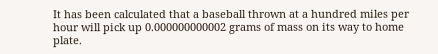It has been calculated that a baseball thrown at a hundred miles per hour will pick up 0.000000000002 grams of mass on its way to home plate.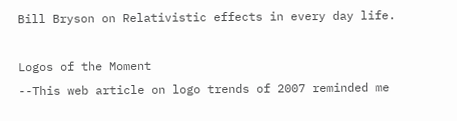Bill Bryson on Relativistic effects in every day life.

Logos of the Moment
--This web article on logo trends of 2007 reminded me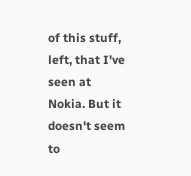of this stuff, left, that I've seen at Nokia. But it doesn't seem to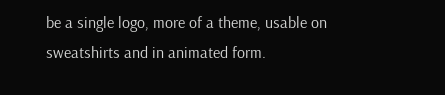be a single logo, more of a theme, usable on sweatshirts and in animated form.